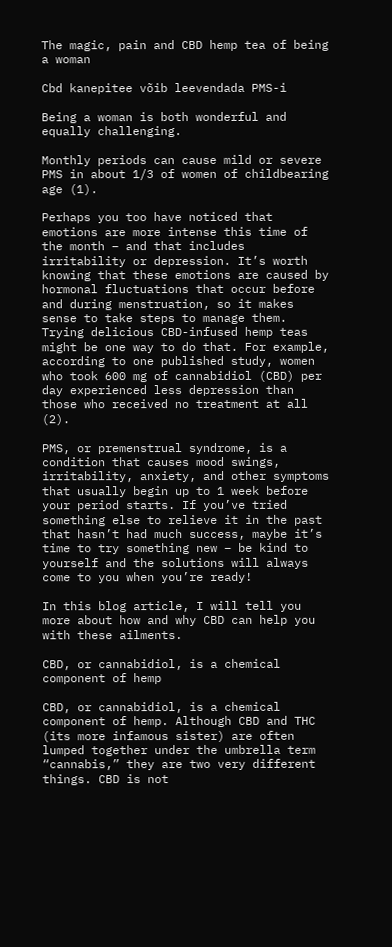The magic, pain and CBD hemp tea of being a woman

Cbd kanepitee võib leevendada PMS-i

Being a woman is both wonderful and equally challenging.

Monthly periods can cause mild or severe PMS in about 1/3 of women of childbearing age (1).

Perhaps you too have noticed that emotions are more intense this time of the month – and that includes irritability or depression. It’s worth knowing that these emotions are caused by hormonal fluctuations that occur before and during menstruation, so it makes sense to take steps to manage them. Trying delicious CBD-infused hemp teas might be one way to do that. For example, according to one published study, women who took 600 mg of cannabidiol (CBD) per day experienced less depression than those who received no treatment at all (2).

PMS, or premenstrual syndrome, is a condition that causes mood swings, irritability, anxiety, and other symptoms that usually begin up to 1 week before your period starts. If you’ve tried something else to relieve it in the past that hasn’t had much success, maybe it’s time to try something new – be kind to yourself and the solutions will always come to you when you’re ready!

In this blog article, I will tell you more about how and why CBD can help you with these ailments.

CBD, or cannabidiol, is a chemical component of hemp

CBD, or cannabidiol, is a chemical component of hemp. Although CBD and THC (its more infamous sister) are often lumped together under the umbrella term “cannabis,” they are two very different things. CBD is not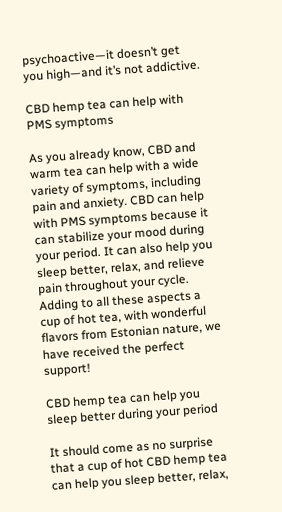psychoactive—it doesn’t get you high—and it’s not addictive.

CBD hemp tea can help with PMS symptoms

As you already know, CBD and warm tea can help with a wide variety of symptoms, including pain and anxiety. CBD can help with PMS symptoms because it can stabilize your mood during your period. It can also help you sleep better, relax, and relieve pain throughout your cycle. Adding to all these aspects a cup of hot tea, with wonderful flavors from Estonian nature, we have received the perfect support!

CBD hemp tea can help you sleep better during your period

It should come as no surprise that a cup of hot CBD hemp tea can help you sleep better, relax,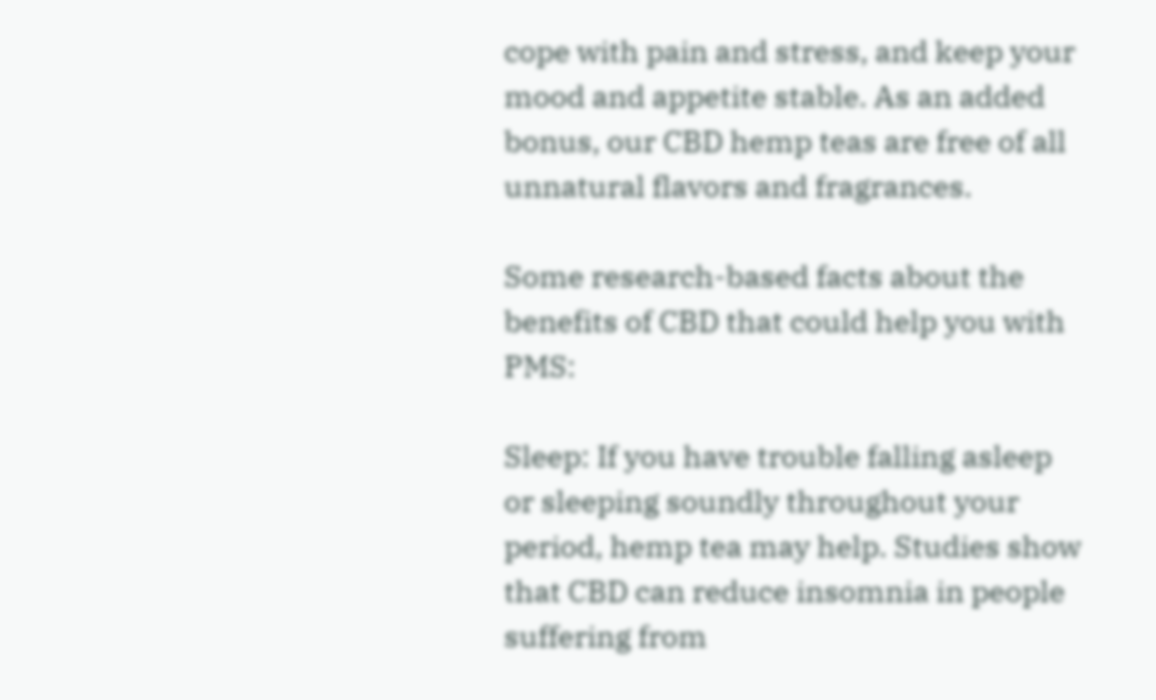cope with pain and stress, and keep your mood and appetite stable. As an added bonus, our CBD hemp teas are free of all unnatural flavors and fragrances.

Some research-based facts about the benefits of CBD that could help you with PMS:

Sleep: If you have trouble falling asleep or sleeping soundly throughout your period, hemp tea may help. Studies show that CBD can reduce insomnia in people suffering from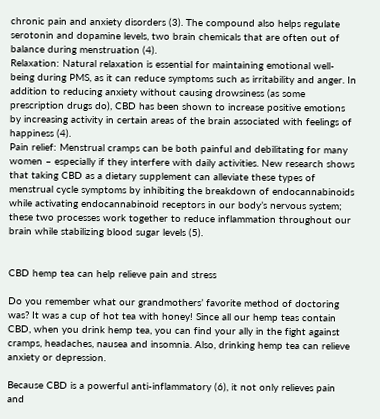chronic pain and anxiety disorders (3). The compound also helps regulate serotonin and dopamine levels, two brain chemicals that are often out of balance during menstruation (4).
Relaxation: Natural relaxation is essential for maintaining emotional well-being during PMS, as it can reduce symptoms such as irritability and anger. In addition to reducing anxiety without causing drowsiness (as some prescription drugs do), CBD has been shown to increase positive emotions by increasing activity in certain areas of the brain associated with feelings of happiness (4).
Pain relief: Menstrual cramps can be both painful and debilitating for many women – especially if they interfere with daily activities. New research shows that taking CBD as a dietary supplement can alleviate these types of menstrual cycle symptoms by inhibiting the breakdown of endocannabinoids while activating endocannabinoid receptors in our body’s nervous system; these two processes work together to reduce inflammation throughout our brain while stabilizing blood sugar levels (5).


CBD hemp tea can help relieve pain and stress

Do you remember what our grandmothers’ favorite method of doctoring was? It was a cup of hot tea with honey! Since all our hemp teas contain CBD, when you drink hemp tea, you can find your ally in the fight against cramps, headaches, nausea and insomnia. Also, drinking hemp tea can relieve anxiety or depression.

Because CBD is a powerful anti-inflammatory (6), it not only relieves pain and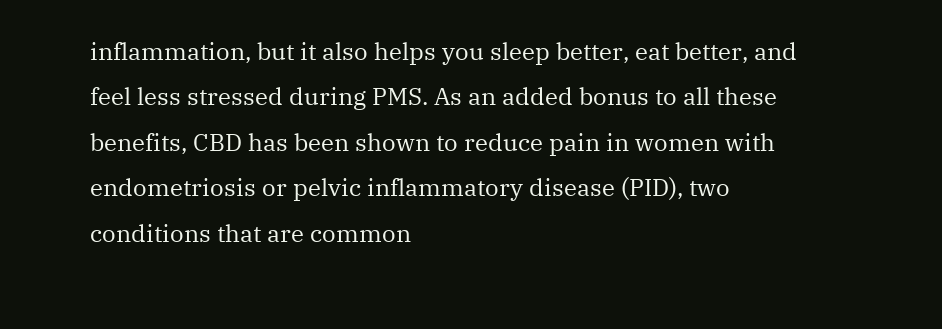inflammation, but it also helps you sleep better, eat better, and feel less stressed during PMS. As an added bonus to all these benefits, CBD has been shown to reduce pain in women with endometriosis or pelvic inflammatory disease (PID), two conditions that are common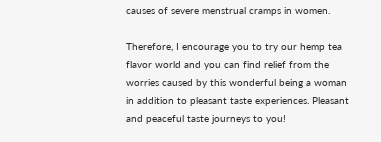causes of severe menstrual cramps in women.

Therefore, I encourage you to try our hemp tea flavor world and you can find relief from the worries caused by this wonderful being a woman in addition to pleasant taste experiences. Pleasant and peaceful taste journeys to you!